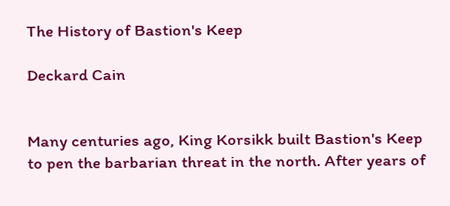The History of Bastion's Keep

Deckard Cain


Many centuries ago, King Korsikk built Bastion's Keep to pen the barbarian threat in the north. After years of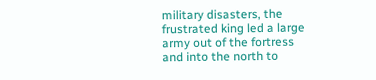military disasters, the frustrated king led a large army out of the fortress and into the north to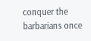conquer the barbarians once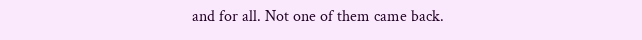and for all. Not one of them came back.